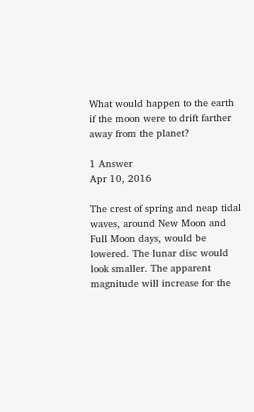What would happen to the earth if the moon were to drift farther away from the planet?

1 Answer
Apr 10, 2016

The crest of spring and neap tidal waves, around New Moon and Full Moon days, would be lowered. The lunar disc would look smaller. The apparent magnitude will increase for the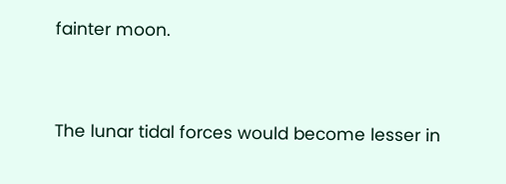fainter moon.


The lunar tidal forces would become lesser in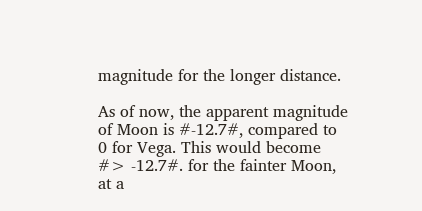magnitude for the longer distance.

As of now, the apparent magnitude of Moon is #-12.7#, compared to 0 for Vega. This would become #> -12.7#. for the fainter Moon, at a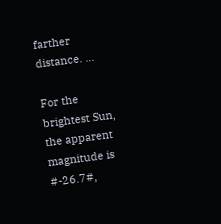farther distance. ...

For the brightest Sun, the apparent magnitude is #-26.7#,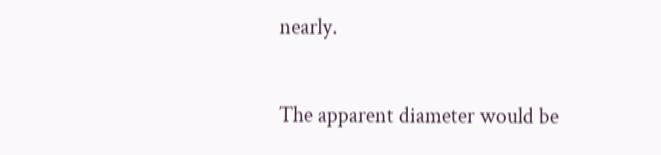nearly.

The apparent diameter would be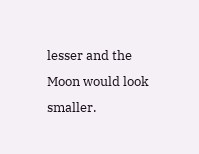lesser and the Moon would look smaller.